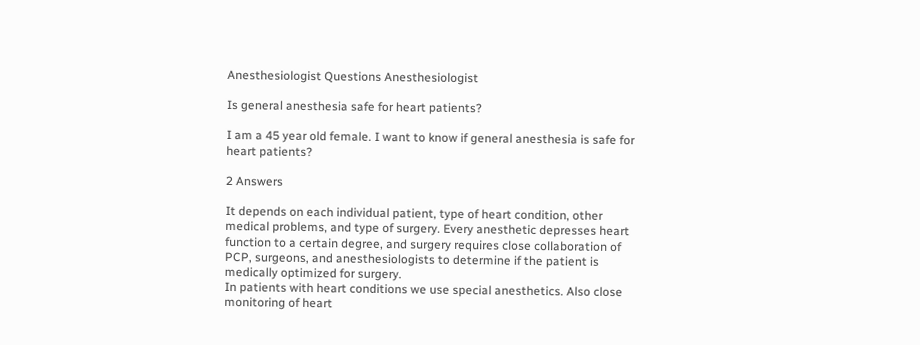Anesthesiologist Questions Anesthesiologist

Is general anesthesia safe for heart patients?

I am a 45 year old female. I want to know if general anesthesia is safe for heart patients?

2 Answers

It depends on each individual patient, type of heart condition, other medical problems, and type of surgery. Every anesthetic depresses heart function to a certain degree, and surgery requires close collaboration of PCP, surgeons, and anesthesiologists to determine if the patient is medically optimized for surgery.
In patients with heart conditions we use special anesthetics. Also close monitoring of heart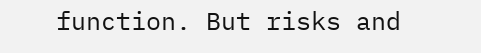function. But risks and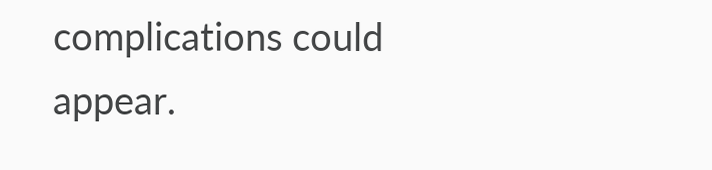complications could appear.